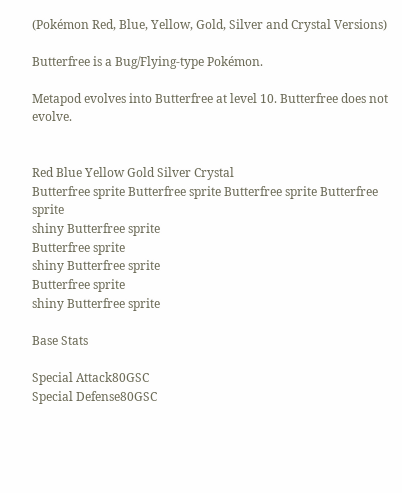(Pokémon Red, Blue, Yellow, Gold, Silver and Crystal Versions)

Butterfree is a Bug/Flying-type Pokémon.

Metapod evolves into Butterfree at level 10. Butterfree does not evolve.


Red Blue Yellow Gold Silver Crystal
Butterfree sprite Butterfree sprite Butterfree sprite Butterfree sprite
shiny Butterfree sprite
Butterfree sprite
shiny Butterfree sprite
Butterfree sprite
shiny Butterfree sprite

Base Stats

Special Attack80GSC
Special Defense80GSC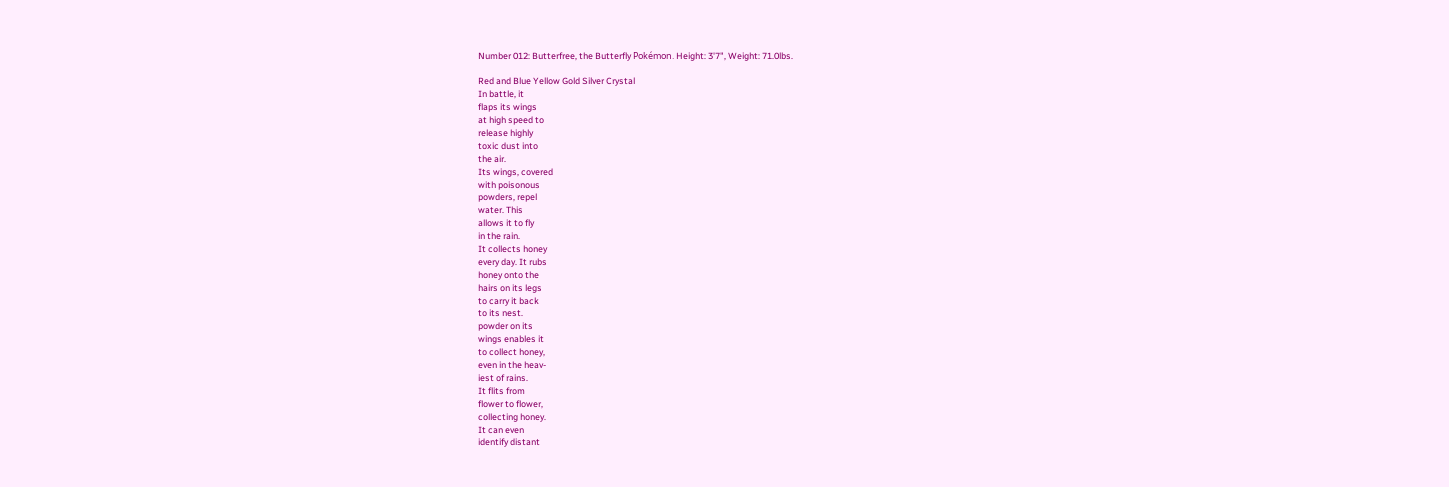Number 012: Butterfree, the Butterfly Pokémon. Height: 3'7", Weight: 71.0lbs.

Red and Blue Yellow Gold Silver Crystal
In battle, it
flaps its wings
at high speed to
release highly
toxic dust into
the air.
Its wings, covered
with poisonous
powders, repel
water. This
allows it to fly
in the rain.
It collects honey
every day. It rubs
honey onto the
hairs on its legs
to carry it back
to its nest.
powder on its
wings enables it
to collect honey,
even in the heav-
iest of rains.
It flits from
flower to flower,
collecting honey.
It can even
identify distant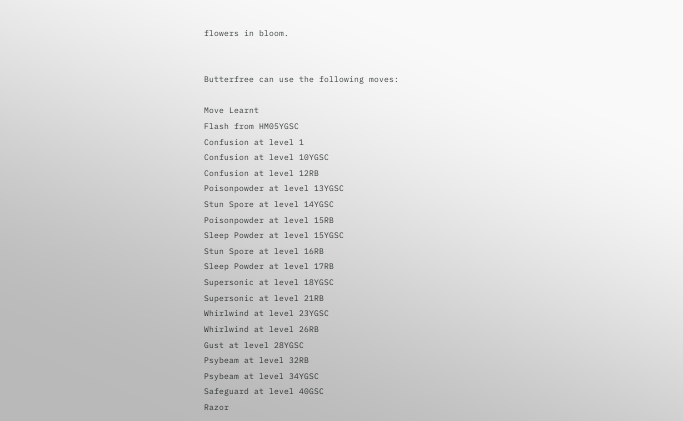flowers in bloom.


Butterfree can use the following moves:

Move Learnt
Flash from HM05YGSC
Confusion at level 1
Confusion at level 10YGSC
Confusion at level 12RB
Poisonpowder at level 13YGSC
Stun Spore at level 14YGSC
Poisonpowder at level 15RB
Sleep Powder at level 15YGSC
Stun Spore at level 16RB
Sleep Powder at level 17RB
Supersonic at level 18YGSC
Supersonic at level 21RB
Whirlwind at level 23YGSC
Whirlwind at level 26RB
Gust at level 28YGSC
Psybeam at level 32RB
Psybeam at level 34YGSC
Safeguard at level 40GSC
Razor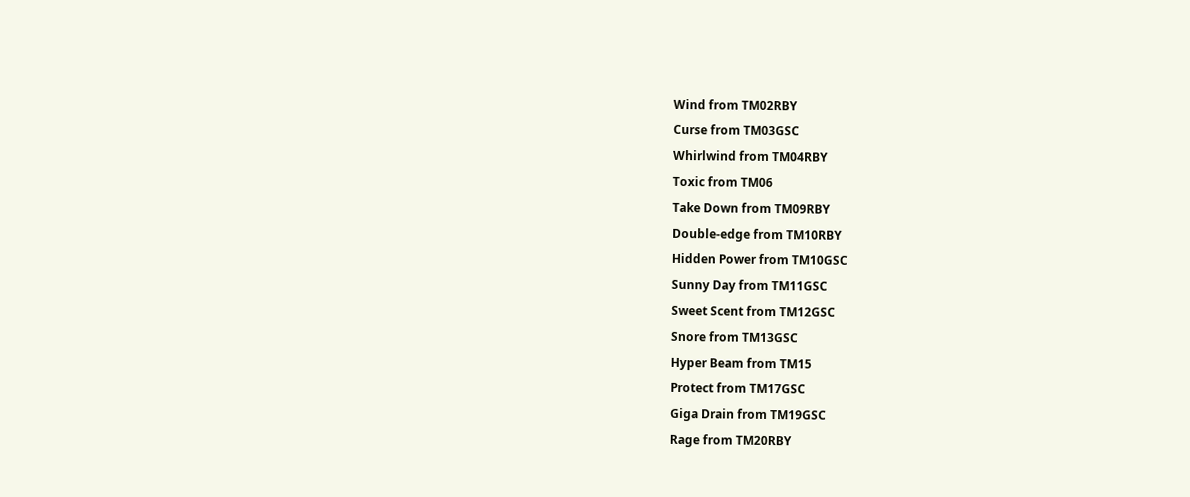Wind from TM02RBY
Curse from TM03GSC
Whirlwind from TM04RBY
Toxic from TM06
Take Down from TM09RBY
Double-edge from TM10RBY
Hidden Power from TM10GSC
Sunny Day from TM11GSC
Sweet Scent from TM12GSC
Snore from TM13GSC
Hyper Beam from TM15
Protect from TM17GSC
Giga Drain from TM19GSC
Rage from TM20RBY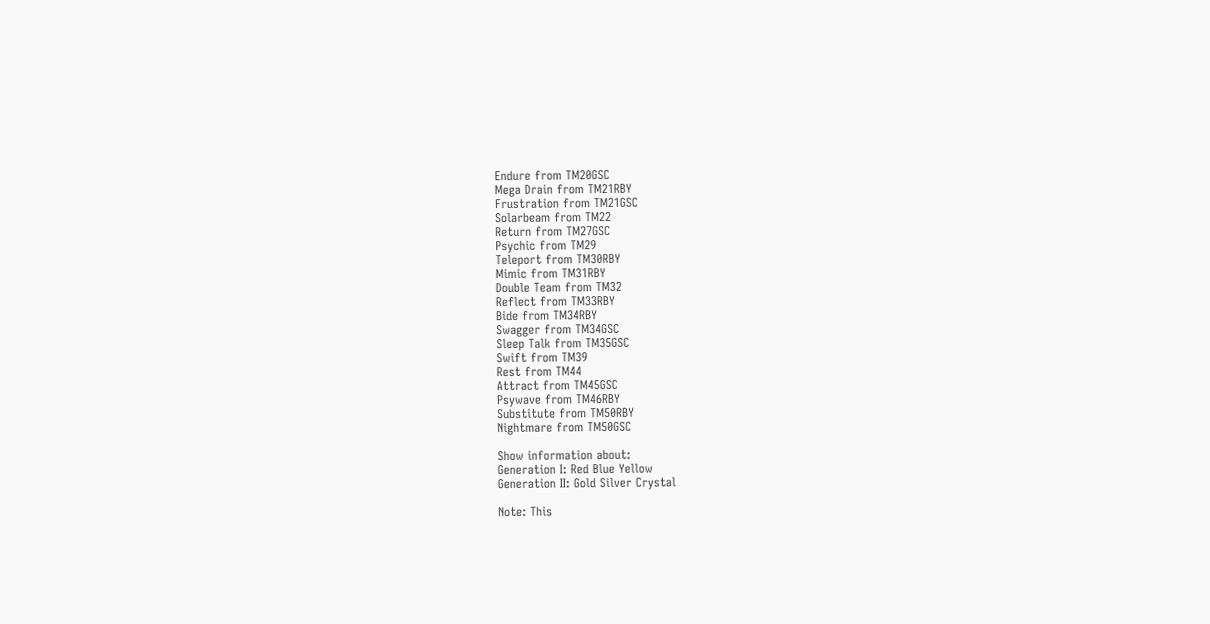Endure from TM20GSC
Mega Drain from TM21RBY
Frustration from TM21GSC
Solarbeam from TM22
Return from TM27GSC
Psychic from TM29
Teleport from TM30RBY
Mimic from TM31RBY
Double Team from TM32
Reflect from TM33RBY
Bide from TM34RBY
Swagger from TM34GSC
Sleep Talk from TM35GSC
Swift from TM39
Rest from TM44
Attract from TM45GSC
Psywave from TM46RBY
Substitute from TM50RBY
Nightmare from TM50GSC

Show information about:
Generation I: Red Blue Yellow
Generation II: Gold Silver Crystal

Note: This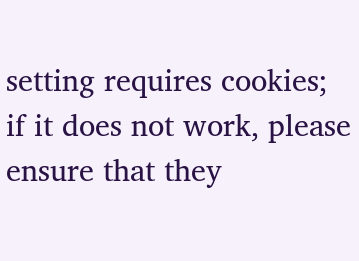setting requires cookies; if it does not work, please ensure that they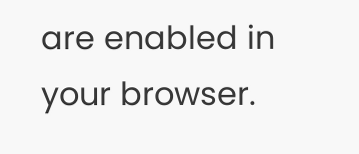are enabled in your browser.